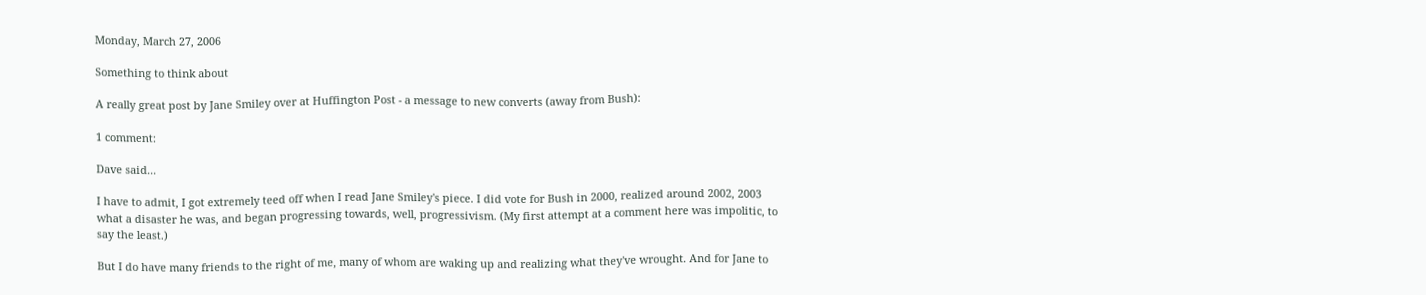Monday, March 27, 2006

Something to think about

A really great post by Jane Smiley over at Huffington Post - a message to new converts (away from Bush):

1 comment:

Dave said...

I have to admit, I got extremely teed off when I read Jane Smiley's piece. I did vote for Bush in 2000, realized around 2002, 2003 what a disaster he was, and began progressing towards, well, progressivism. (My first attempt at a comment here was impolitic, to say the least.)

But I do have many friends to the right of me, many of whom are waking up and realizing what they've wrought. And for Jane to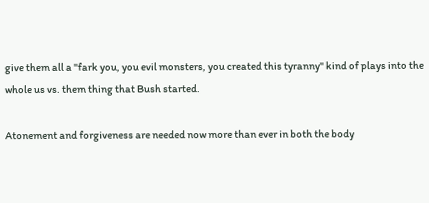give them all a "fark you, you evil monsters, you created this tyranny" kind of plays into the whole us vs. them thing that Bush started.

Atonement and forgiveness are needed now more than ever in both the body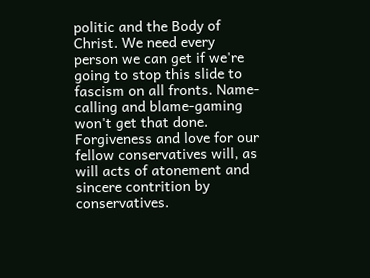politic and the Body of Christ. We need every person we can get if we're going to stop this slide to fascism on all fronts. Name-calling and blame-gaming won't get that done. Forgiveness and love for our fellow conservatives will, as will acts of atonement and sincere contrition by conservatives.